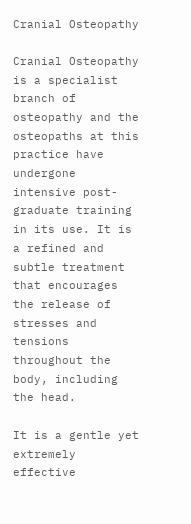Cranial Osteopathy

Cranial Osteopathy is a specialist branch of osteopathy and the osteopaths at this practice have undergone intensive post-graduate training in its use. It is a refined and subtle treatment that encourages the release of stresses and tensions throughout the body, including the head.

It is a gentle yet extremely effective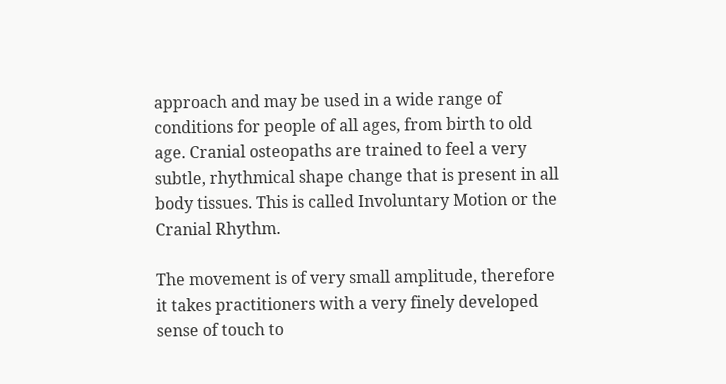approach and may be used in a wide range of conditions for people of all ages, from birth to old age. Cranial osteopaths are trained to feel a very subtle, rhythmical shape change that is present in all body tissues. This is called Involuntary Motion or the Cranial Rhythm.

The movement is of very small amplitude, therefore it takes practitioners with a very finely developed sense of touch to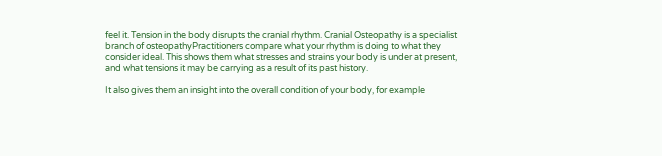feel it. Tension in the body disrupts the cranial rhythm. Cranial Osteopathy is a specialist branch of osteopathyPractitioners compare what your rhythm is doing to what they consider ideal. This shows them what stresses and strains your body is under at present, and what tensions it may be carrying as a result of its past history.

It also gives them an insight into the overall condition of your body, for example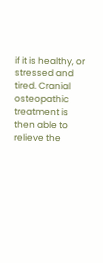if it is healthy, or stressed and tired. Cranial osteopathic treatment is then able to relieve the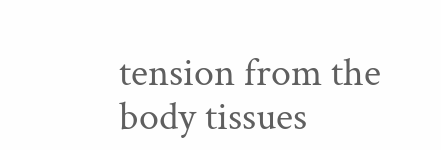tension from the body tissues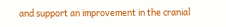and support an improvement in the cranial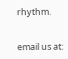rhythm.


email us at: